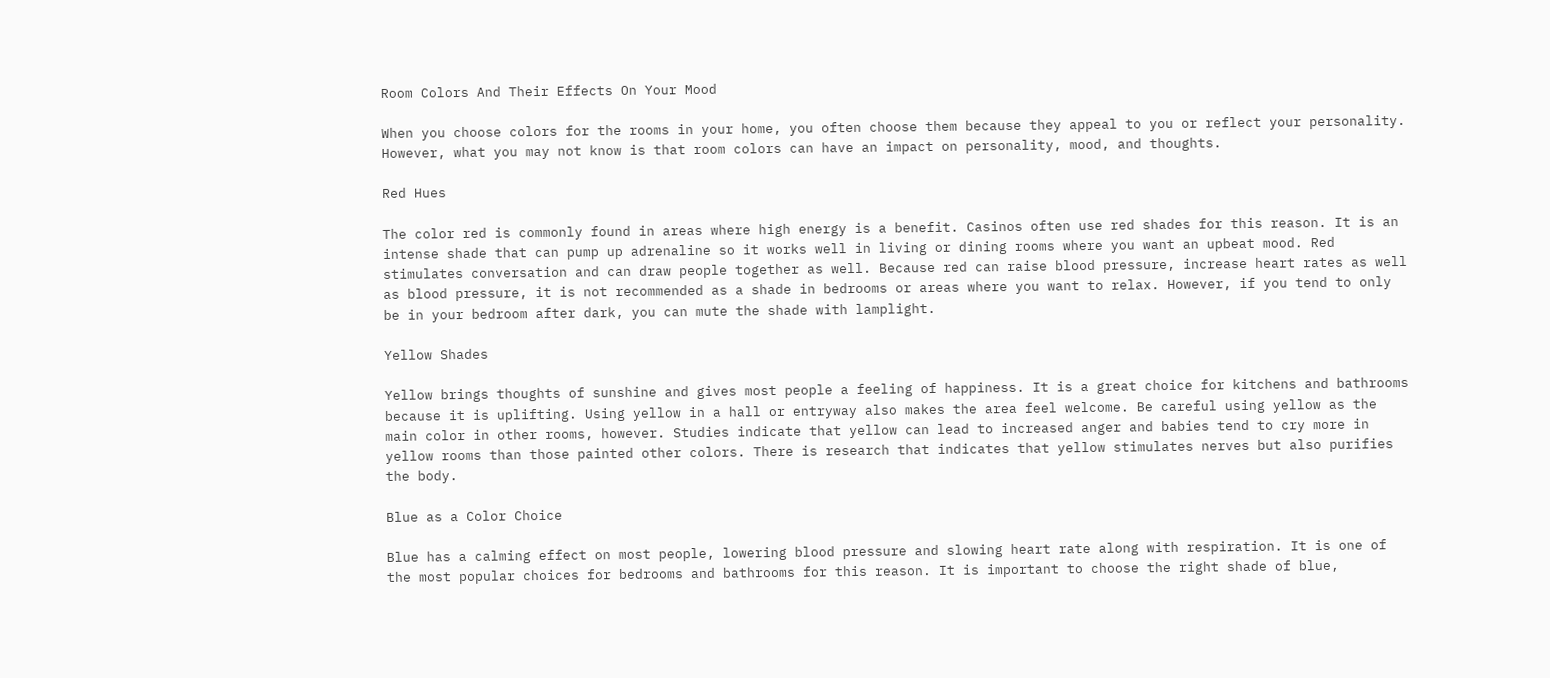Room Colors And Their Effects On Your Mood

When you choose colors for the rooms in your home, you often choose them because they appeal to you or reflect your personality. However, what you may not know is that room colors can have an impact on personality, mood, and thoughts.

Red Hues

The color red is commonly found in areas where high energy is a benefit. Casinos often use red shades for this reason. It is an intense shade that can pump up adrenaline so it works well in living or dining rooms where you want an upbeat mood. Red stimulates conversation and can draw people together as well. Because red can raise blood pressure, increase heart rates as well as blood pressure, it is not recommended as a shade in bedrooms or areas where you want to relax. However, if you tend to only be in your bedroom after dark, you can mute the shade with lamplight.

Yellow Shades

Yellow brings thoughts of sunshine and gives most people a feeling of happiness. It is a great choice for kitchens and bathrooms because it is uplifting. Using yellow in a hall or entryway also makes the area feel welcome. Be careful using yellow as the main color in other rooms, however. Studies indicate that yellow can lead to increased anger and babies tend to cry more in yellow rooms than those painted other colors. There is research that indicates that yellow stimulates nerves but also purifies the body.

Blue as a Color Choice

Blue has a calming effect on most people, lowering blood pressure and slowing heart rate along with respiration. It is one of the most popular choices for bedrooms and bathrooms for this reason. It is important to choose the right shade of blue,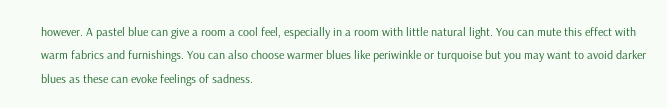however. A pastel blue can give a room a cool feel, especially in a room with little natural light. You can mute this effect with warm fabrics and furnishings. You can also choose warmer blues like periwinkle or turquoise but you may want to avoid darker blues as these can evoke feelings of sadness.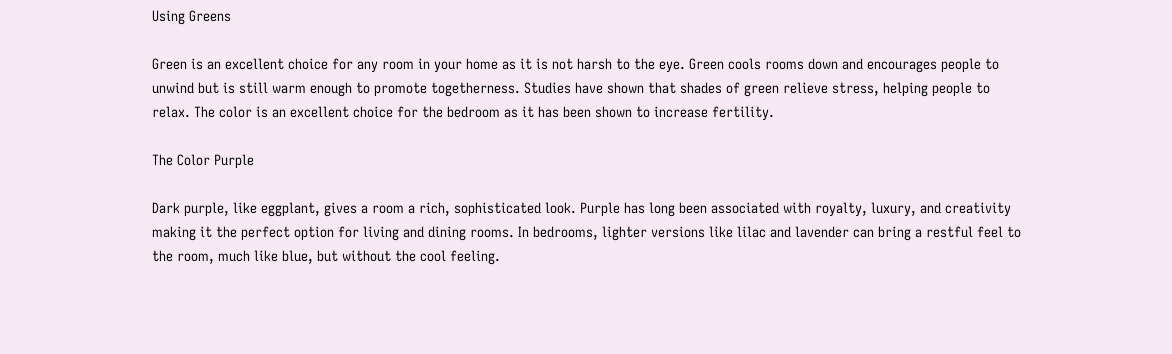Using Greens

Green is an excellent choice for any room in your home as it is not harsh to the eye. Green cools rooms down and encourages people to unwind but is still warm enough to promote togetherness. Studies have shown that shades of green relieve stress, helping people to relax. The color is an excellent choice for the bedroom as it has been shown to increase fertility.

The Color Purple

Dark purple, like eggplant, gives a room a rich, sophisticated look. Purple has long been associated with royalty, luxury, and creativity making it the perfect option for living and dining rooms. In bedrooms, lighter versions like lilac and lavender can bring a restful feel to the room, much like blue, but without the cool feeling.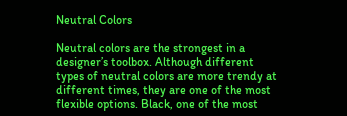Neutral Colors

Neutral colors are the strongest in a designer’s toolbox. Although different types of neutral colors are more trendy at different times, they are one of the most flexible options. Black, one of the most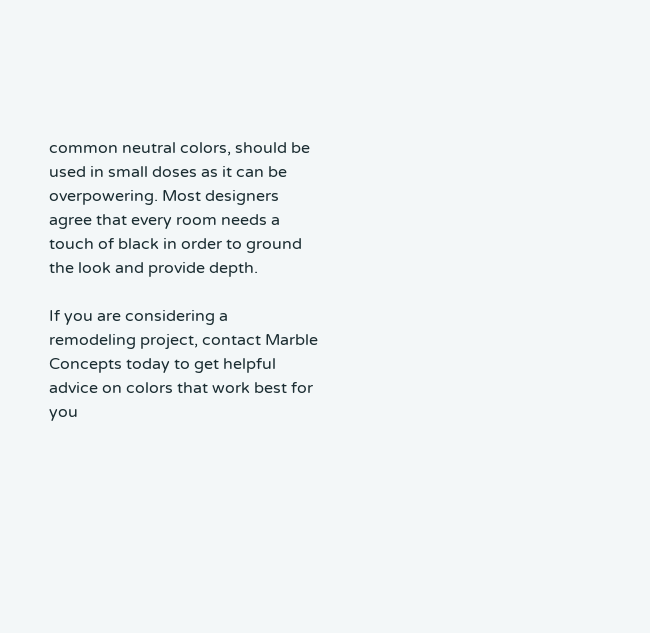common neutral colors, should be used in small doses as it can be overpowering. Most designers agree that every room needs a touch of black in order to ground the look and provide depth.

If you are considering a remodeling project, contact Marble Concepts today to get helpful advice on colors that work best for you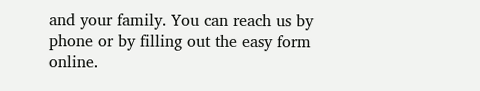and your family. You can reach us by phone or by filling out the easy form online.